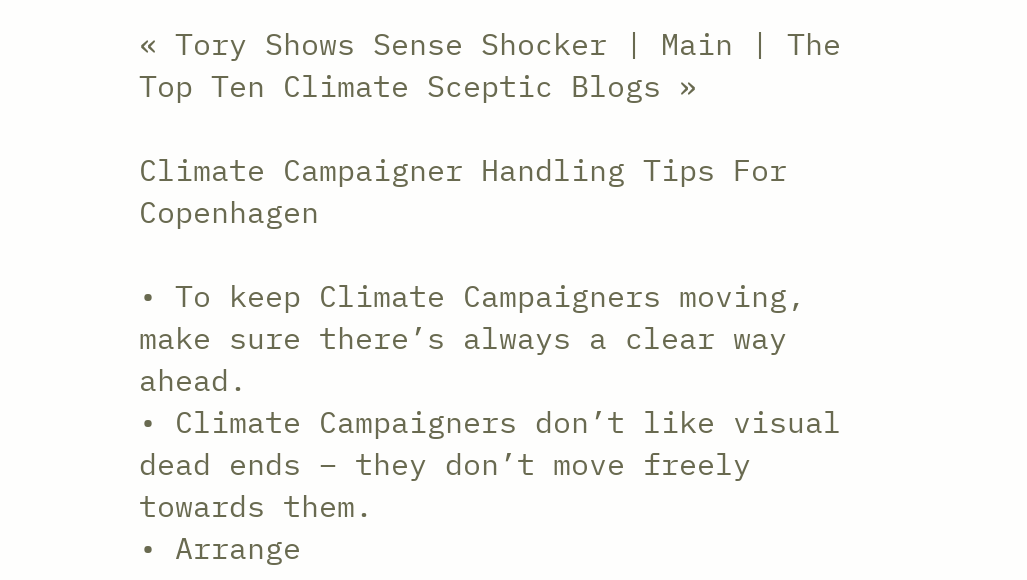« Tory Shows Sense Shocker | Main | The Top Ten Climate Sceptic Blogs »

Climate Campaigner Handling Tips For Copenhagen

• To keep Climate Campaigners moving, make sure there’s always a clear way ahead.
• Climate Campaigners don’t like visual dead ends – they don’t move freely towards them.
• Arrange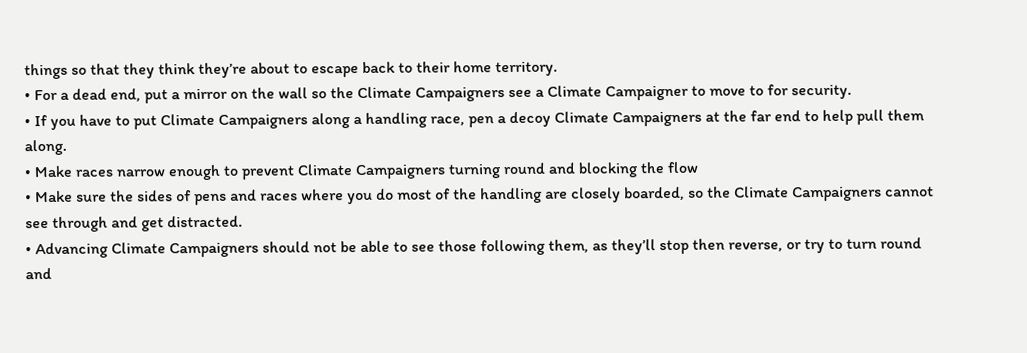things so that they think they’re about to escape back to their home territory.
• For a dead end, put a mirror on the wall so the Climate Campaigners see a Climate Campaigner to move to for security.
• If you have to put Climate Campaigners along a handling race, pen a decoy Climate Campaigners at the far end to help pull them along.
• Make races narrow enough to prevent Climate Campaigners turning round and blocking the flow
• Make sure the sides of pens and races where you do most of the handling are closely boarded, so the Climate Campaigners cannot see through and get distracted.
• Advancing Climate Campaigners should not be able to see those following them, as they’ll stop then reverse, or try to turn round and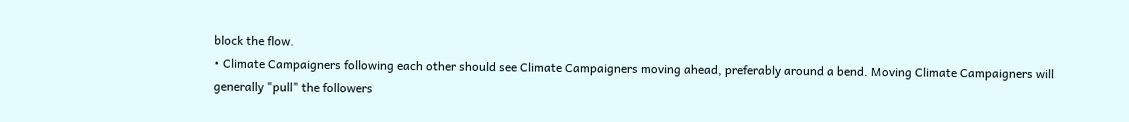block the flow.
• Climate Campaigners following each other should see Climate Campaigners moving ahead, preferably around a bend. Moving Climate Campaigners will generally "pull" the followers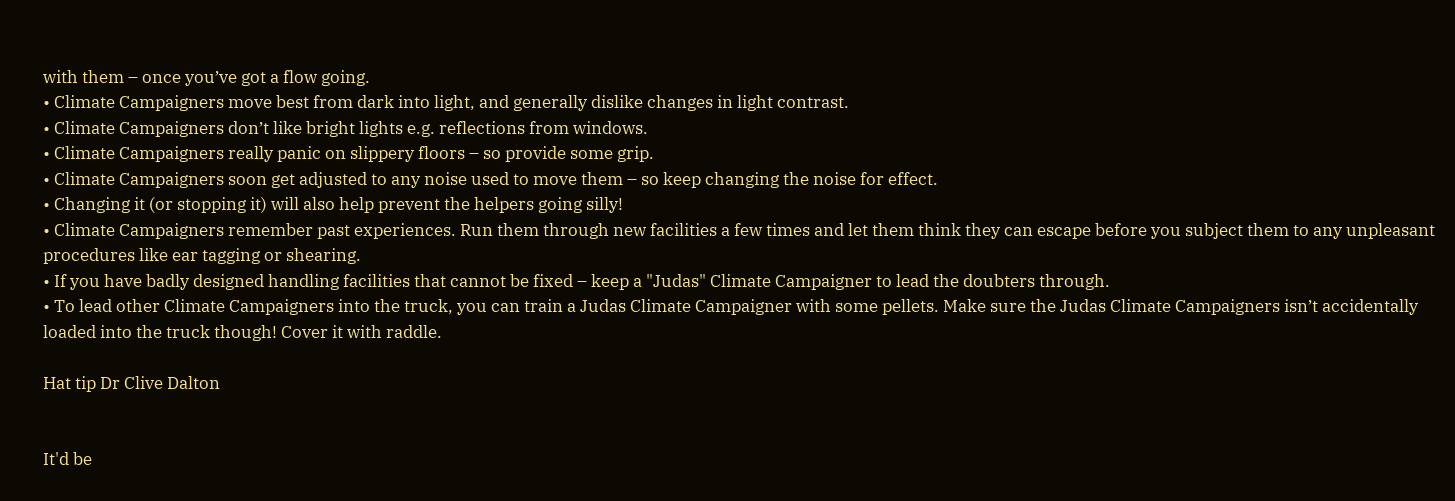with them – once you’ve got a flow going.
• Climate Campaigners move best from dark into light, and generally dislike changes in light contrast.
• Climate Campaigners don’t like bright lights e.g. reflections from windows.
• Climate Campaigners really panic on slippery floors – so provide some grip.
• Climate Campaigners soon get adjusted to any noise used to move them – so keep changing the noise for effect.
• Changing it (or stopping it) will also help prevent the helpers going silly!
• Climate Campaigners remember past experiences. Run them through new facilities a few times and let them think they can escape before you subject them to any unpleasant procedures like ear tagging or shearing.
• If you have badly designed handling facilities that cannot be fixed – keep a "Judas" Climate Campaigner to lead the doubters through.
• To lead other Climate Campaigners into the truck, you can train a Judas Climate Campaigner with some pellets. Make sure the Judas Climate Campaigners isn’t accidentally loaded into the truck though! Cover it with raddle.

Hat tip Dr Clive Dalton


It'd be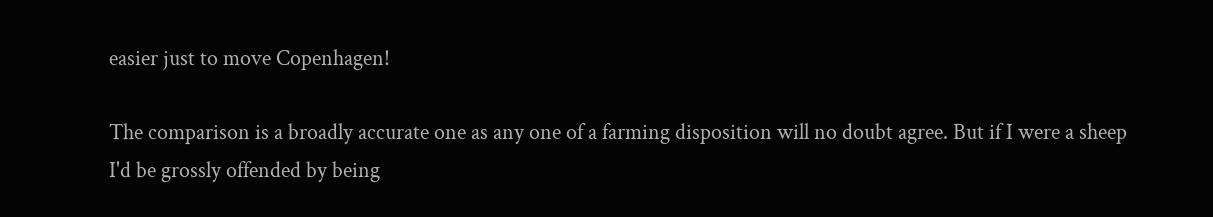easier just to move Copenhagen!

The comparison is a broadly accurate one as any one of a farming disposition will no doubt agree. But if I were a sheep I'd be grossly offended by being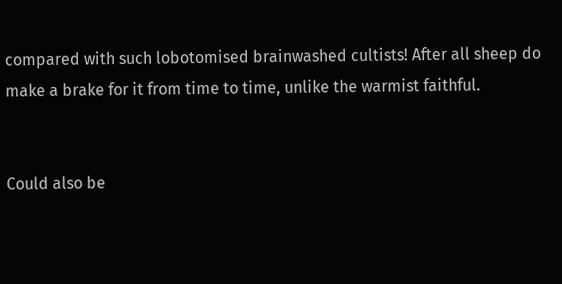compared with such lobotomised brainwashed cultists! After all sheep do make a brake for it from time to time, unlike the warmist faithful.


Could also be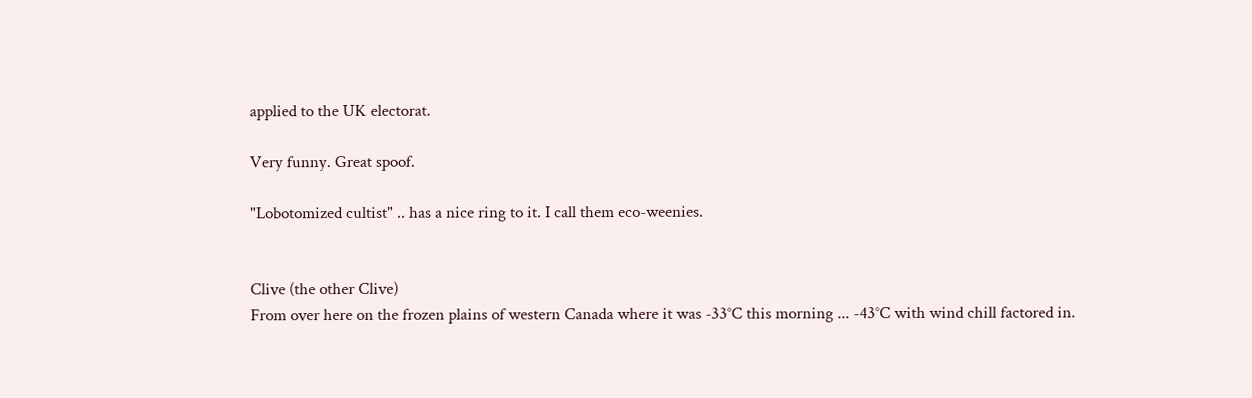applied to the UK electorat.

Very funny. Great spoof.

"Lobotomized cultist" .. has a nice ring to it. I call them eco-weenies.


Clive (the other Clive)
From over here on the frozen plains of western Canada where it was -33°C this morning ... -43°C with wind chill factored in.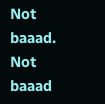Not baaad. Not baaad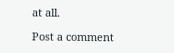at all.

Post a comment